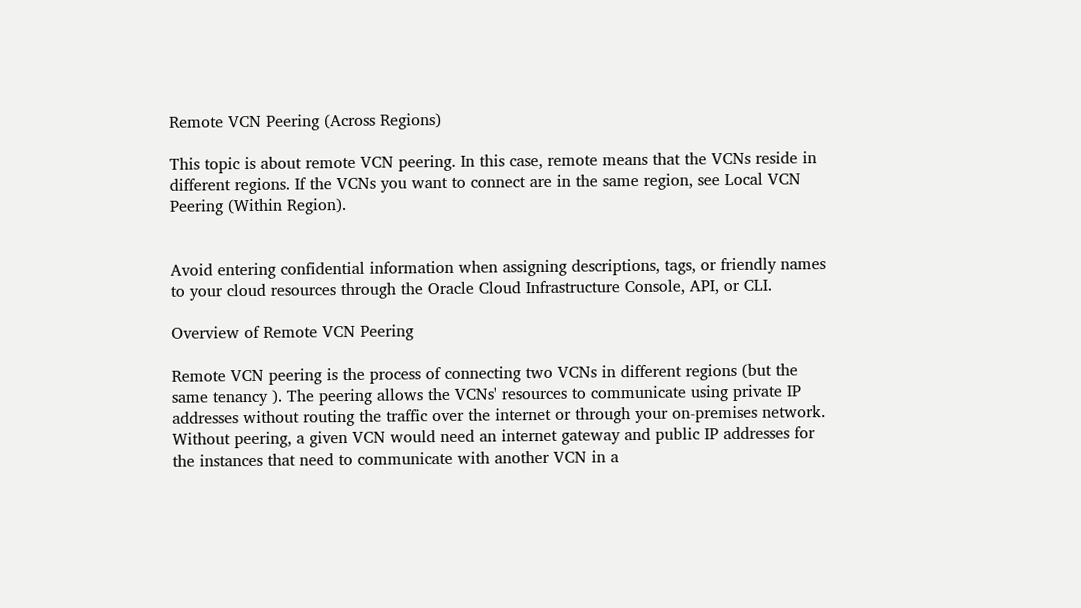Remote VCN Peering (Across Regions)

This topic is about remote VCN peering. In this case, remote means that the VCNs reside in different regions. If the VCNs you want to connect are in the same region, see Local VCN Peering (Within Region).


Avoid entering confidential information when assigning descriptions, tags, or friendly names to your cloud resources through the Oracle Cloud Infrastructure Console, API, or CLI.

Overview of Remote VCN Peering

Remote VCN peering is the process of connecting two VCNs in different regions (but the same tenancy ). The peering allows the VCNs' resources to communicate using private IP addresses without routing the traffic over the internet or through your on-premises network. Without peering, a given VCN would need an internet gateway and public IP addresses for the instances that need to communicate with another VCN in a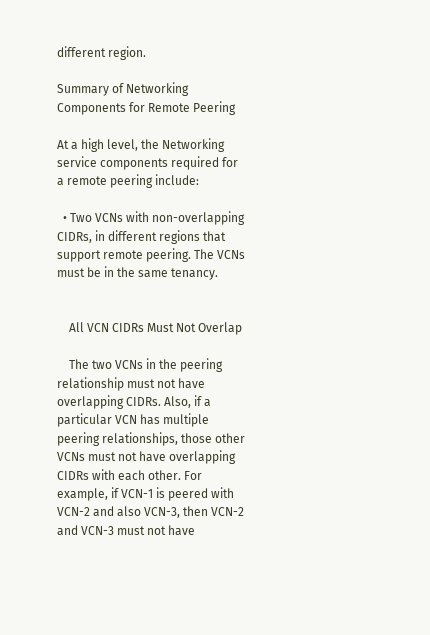different region.

Summary of Networking Components for Remote Peering

At a high level, the Networking service components required for a remote peering include:

  • Two VCNs with non-overlapping CIDRs, in different regions that support remote peering. The VCNs must be in the same tenancy.


    All VCN CIDRs Must Not Overlap

    The two VCNs in the peering relationship must not have overlapping CIDRs. Also, if a particular VCN has multiple peering relationships, those other VCNs must not have overlapping CIDRs with each other. For example, if VCN-1 is peered with VCN-2 and also VCN-3, then VCN-2 and VCN-3 must not have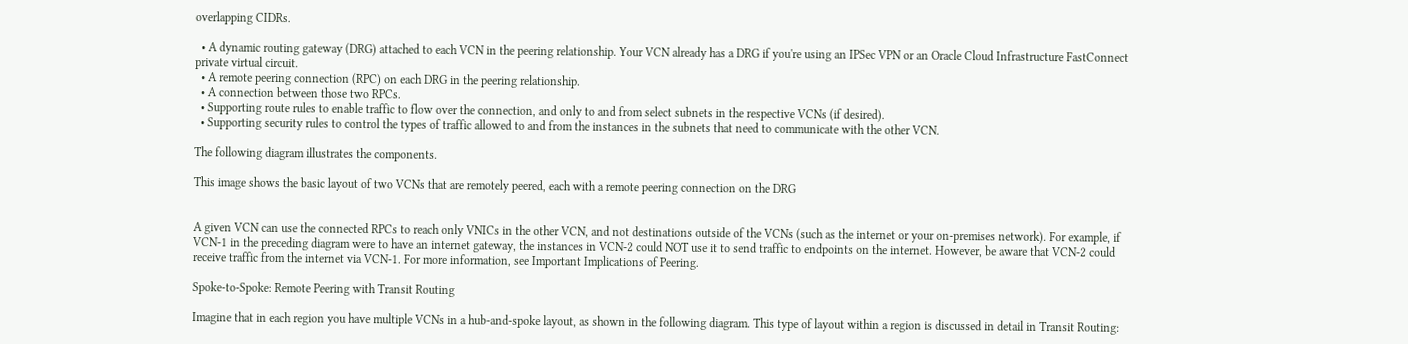overlapping CIDRs.

  • A dynamic routing gateway (DRG) attached to each VCN in the peering relationship. Your VCN already has a DRG if you're using an IPSec VPN or an Oracle Cloud Infrastructure FastConnect private virtual circuit.
  • A remote peering connection (RPC) on each DRG in the peering relationship.
  • A connection between those two RPCs.
  • Supporting route rules to enable traffic to flow over the connection, and only to and from select subnets in the respective VCNs (if desired).
  • Supporting security rules to control the types of traffic allowed to and from the instances in the subnets that need to communicate with the other VCN.

The following diagram illustrates the components.

This image shows the basic layout of two VCNs that are remotely peered, each with a remote peering connection on the DRG


A given VCN can use the connected RPCs to reach only VNICs in the other VCN, and not destinations outside of the VCNs (such as the internet or your on-premises network). For example, if VCN-1 in the preceding diagram were to have an internet gateway, the instances in VCN-2 could NOT use it to send traffic to endpoints on the internet. However, be aware that VCN-2 could receive traffic from the internet via VCN-1. For more information, see Important Implications of Peering.

Spoke-to-Spoke: Remote Peering with Transit Routing

Imagine that in each region you have multiple VCNs in a hub-and-spoke layout, as shown in the following diagram. This type of layout within a region is discussed in detail in Transit Routing: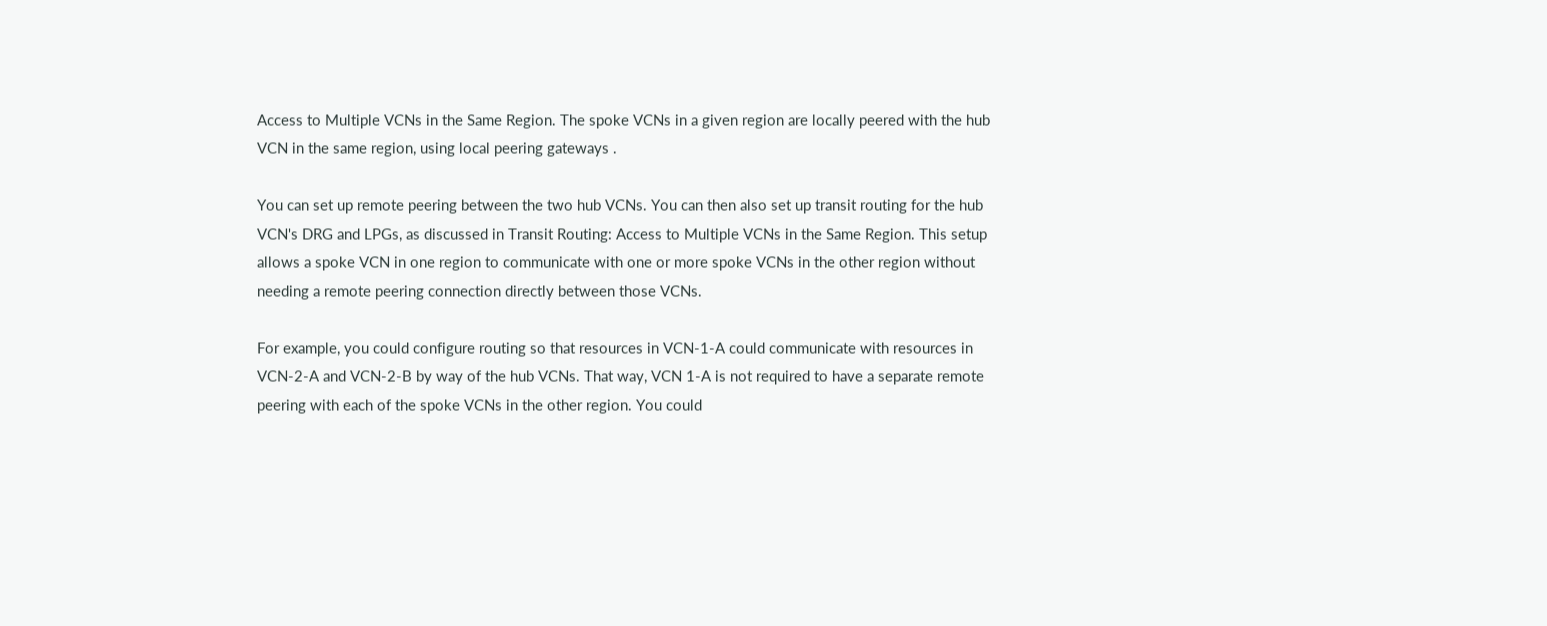Access to Multiple VCNs in the Same Region. The spoke VCNs in a given region are locally peered with the hub VCN in the same region, using local peering gateways .

You can set up remote peering between the two hub VCNs. You can then also set up transit routing for the hub VCN's DRG and LPGs, as discussed in Transit Routing: Access to Multiple VCNs in the Same Region. This setup allows a spoke VCN in one region to communicate with one or more spoke VCNs in the other region without needing a remote peering connection directly between those VCNs.

For example, you could configure routing so that resources in VCN-1-A could communicate with resources in VCN-2-A and VCN-2-B by way of the hub VCNs. That way, VCN 1-A is not required to have a separate remote peering with each of the spoke VCNs in the other region. You could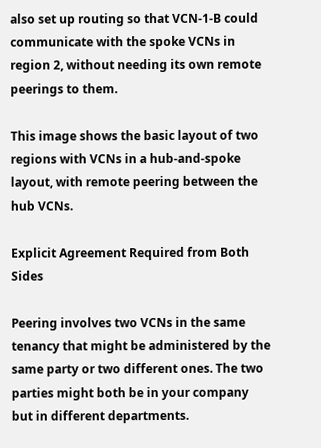also set up routing so that VCN-1-B could communicate with the spoke VCNs in region 2, without needing its own remote peerings to them.

This image shows the basic layout of two regions with VCNs in a hub-and-spoke layout, with remote peering between the hub VCNs.

Explicit Agreement Required from Both Sides

Peering involves two VCNs in the same tenancy that might be administered by the same party or two different ones. The two parties might both be in your company but in different departments.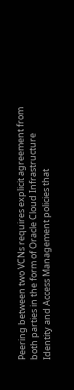Peering between two VCNs requires explicit agreement from both parties in the form of Oracle Cloud Infrastructure Identity and Access Management policies that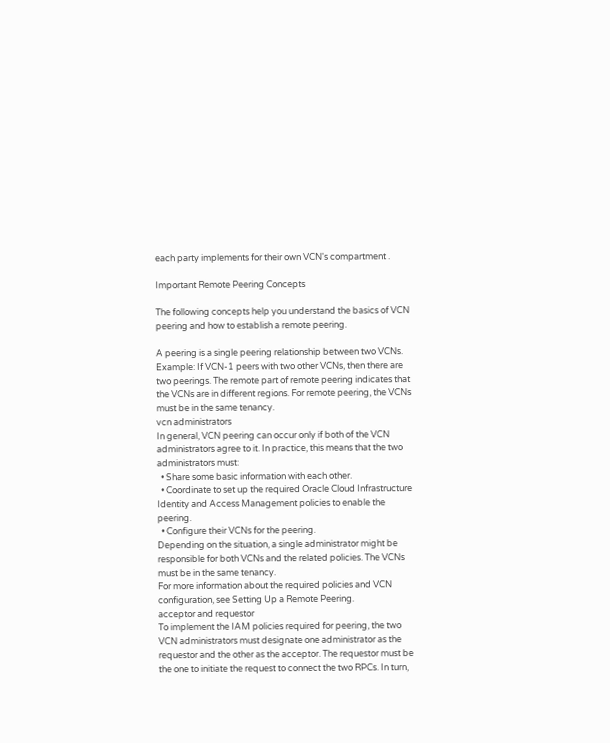each party implements for their own VCN's compartment .

Important Remote Peering Concepts

The following concepts help you understand the basics of VCN peering and how to establish a remote peering.

A peering is a single peering relationship between two VCNs. Example: If VCN-1 peers with two other VCNs, then there are two peerings. The remote part of remote peering indicates that the VCNs are in different regions. For remote peering, the VCNs must be in the same tenancy.
vcn administrators
In general, VCN peering can occur only if both of the VCN administrators agree to it. In practice, this means that the two administrators must:
  • Share some basic information with each other.
  • Coordinate to set up the required Oracle Cloud Infrastructure Identity and Access Management policies to enable the peering.
  • Configure their VCNs for the peering.
Depending on the situation, a single administrator might be responsible for both VCNs and the related policies. The VCNs must be in the same tenancy.
For more information about the required policies and VCN configuration, see Setting Up a Remote Peering.
acceptor and requestor
To implement the IAM policies required for peering, the two VCN administrators must designate one administrator as the requestor and the other as the acceptor. The requestor must be the one to initiate the request to connect the two RPCs. In turn,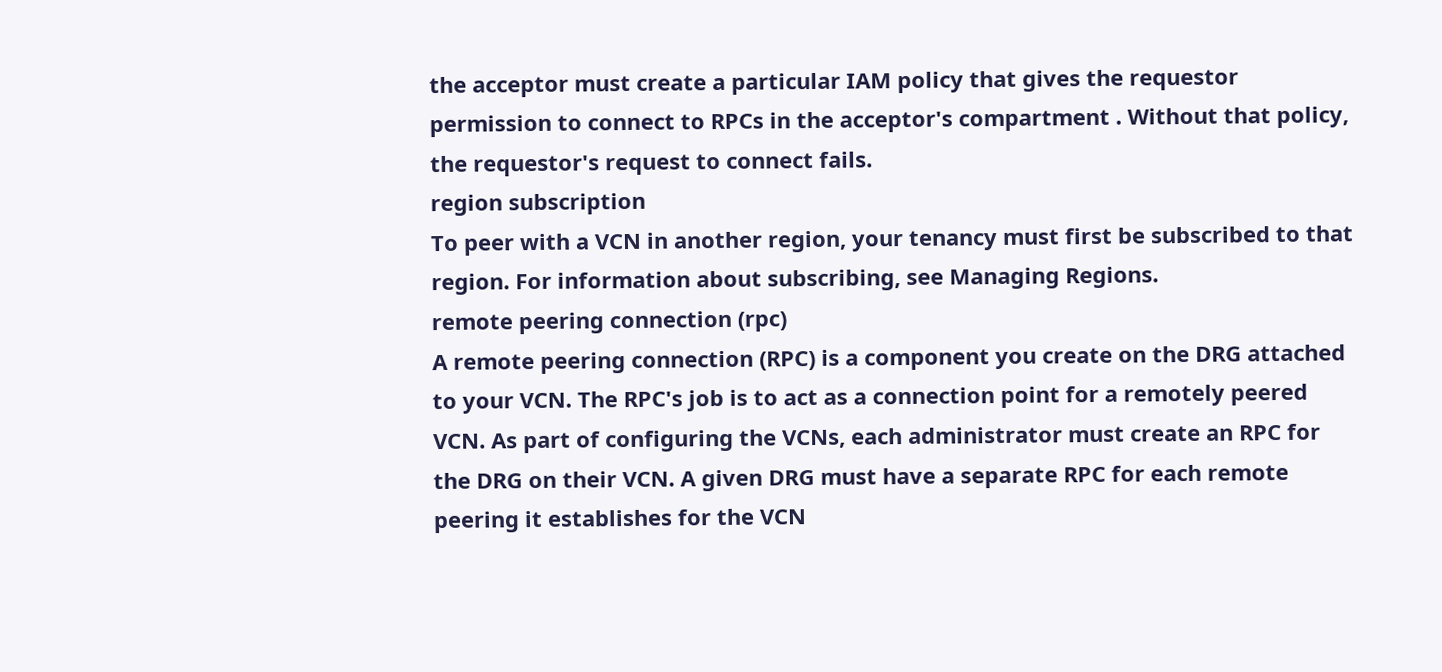the acceptor must create a particular IAM policy that gives the requestor permission to connect to RPCs in the acceptor's compartment . Without that policy, the requestor's request to connect fails.
region subscription
To peer with a VCN in another region, your tenancy must first be subscribed to that region. For information about subscribing, see Managing Regions.
remote peering connection (rpc)
A remote peering connection (RPC) is a component you create on the DRG attached to your VCN. The RPC's job is to act as a connection point for a remotely peered VCN. As part of configuring the VCNs, each administrator must create an RPC for the DRG on their VCN. A given DRG must have a separate RPC for each remote peering it establishes for the VCN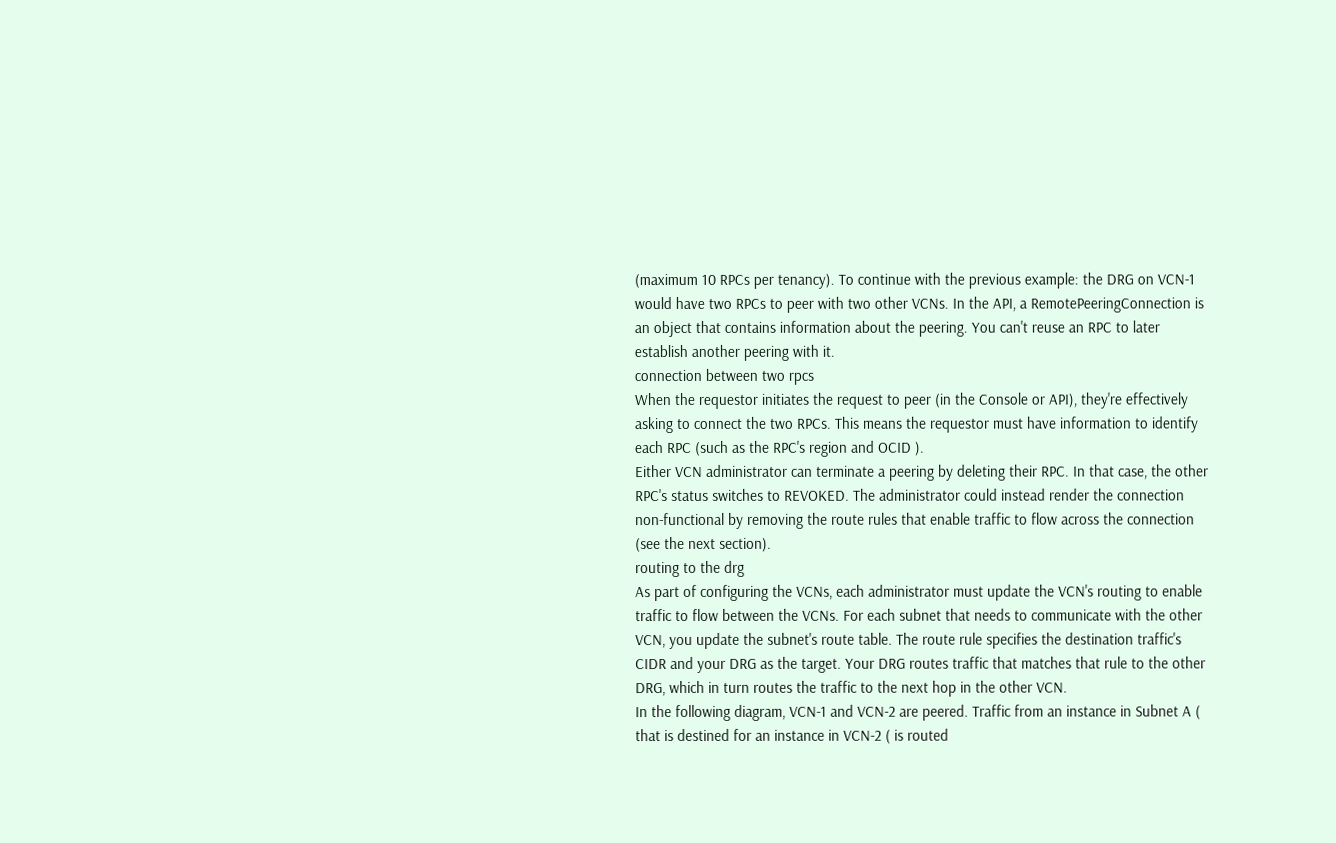(maximum 10 RPCs per tenancy). To continue with the previous example: the DRG on VCN-1 would have two RPCs to peer with two other VCNs. In the API, a RemotePeeringConnection is an object that contains information about the peering. You can't reuse an RPC to later establish another peering with it.
connection between two rpcs
When the requestor initiates the request to peer (in the Console or API), they're effectively asking to connect the two RPCs. This means the requestor must have information to identify each RPC (such as the RPC's region and OCID ).
Either VCN administrator can terminate a peering by deleting their RPC. In that case, the other RPC's status switches to REVOKED. The administrator could instead render the connection non-functional by removing the route rules that enable traffic to flow across the connection (see the next section).
routing to the drg
As part of configuring the VCNs, each administrator must update the VCN's routing to enable traffic to flow between the VCNs. For each subnet that needs to communicate with the other VCN, you update the subnet's route table. The route rule specifies the destination traffic's CIDR and your DRG as the target. Your DRG routes traffic that matches that rule to the other DRG, which in turn routes the traffic to the next hop in the other VCN.
In the following diagram, VCN-1 and VCN-2 are peered. Traffic from an instance in Subnet A ( that is destined for an instance in VCN-2 ( is routed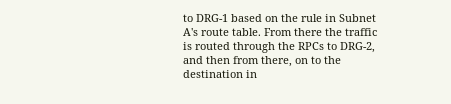to DRG-1 based on the rule in Subnet A's route table. From there the traffic is routed through the RPCs to DRG-2, and then from there, on to the destination in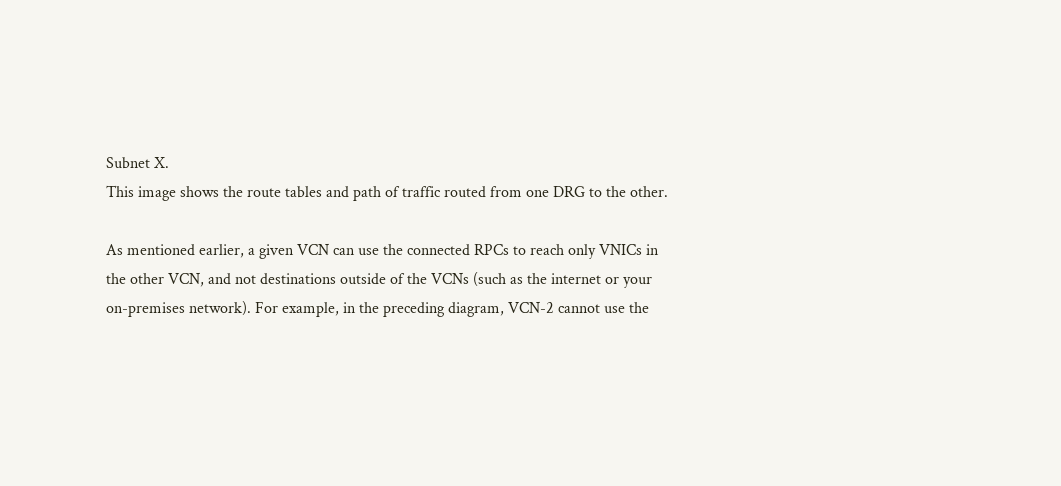Subnet X.
This image shows the route tables and path of traffic routed from one DRG to the other.

As mentioned earlier, a given VCN can use the connected RPCs to reach only VNICs in the other VCN, and not destinations outside of the VCNs (such as the internet or your on-premises network). For example, in the preceding diagram, VCN-2 cannot use the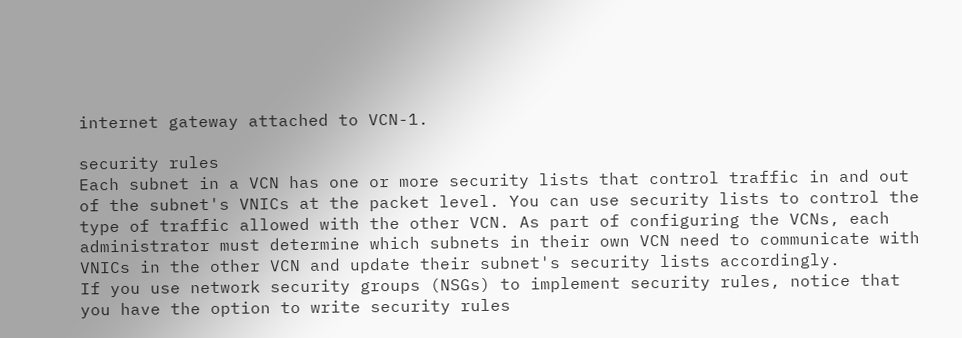internet gateway attached to VCN-1.

security rules
Each subnet in a VCN has one or more security lists that control traffic in and out of the subnet's VNICs at the packet level. You can use security lists to control the type of traffic allowed with the other VCN. As part of configuring the VCNs, each administrator must determine which subnets in their own VCN need to communicate with VNICs in the other VCN and update their subnet's security lists accordingly.
If you use network security groups (NSGs) to implement security rules, notice that you have the option to write security rules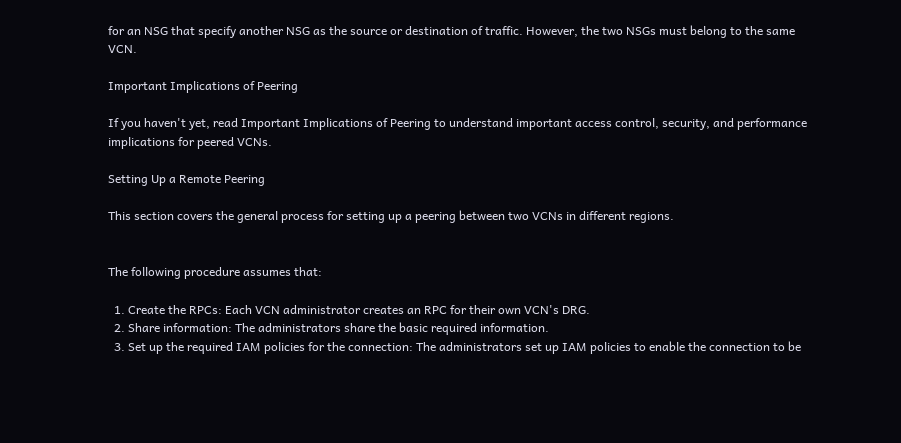for an NSG that specify another NSG as the source or destination of traffic. However, the two NSGs must belong to the same VCN.

Important Implications of Peering

If you haven't yet, read Important Implications of Peering to understand important access control, security, and performance implications for peered VCNs.

Setting Up a Remote Peering

This section covers the general process for setting up a peering between two VCNs in different regions.


The following procedure assumes that:

  1. Create the RPCs: Each VCN administrator creates an RPC for their own VCN's DRG.
  2. Share information: The administrators share the basic required information.
  3. Set up the required IAM policies for the connection: The administrators set up IAM policies to enable the connection to be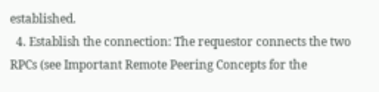established.
  4. Establish the connection: The requestor connects the two RPCs (see Important Remote Peering Concepts for the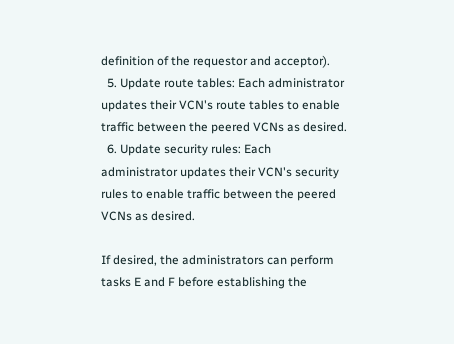definition of the requestor and acceptor).
  5. Update route tables: Each administrator updates their VCN's route tables to enable traffic between the peered VCNs as desired.
  6. Update security rules: Each administrator updates their VCN's security rules to enable traffic between the peered VCNs as desired.

If desired, the administrators can perform tasks E and F before establishing the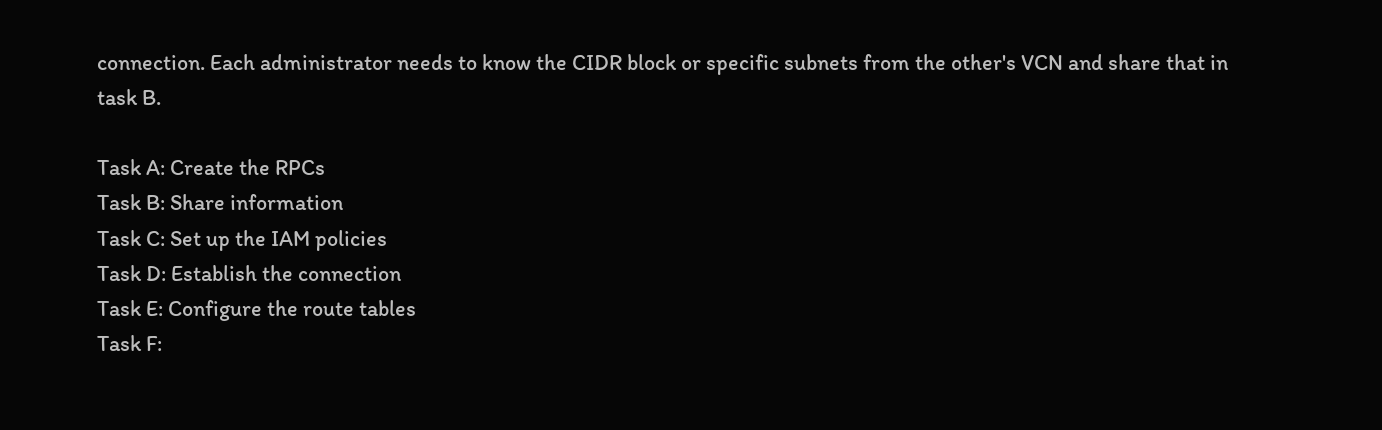connection. Each administrator needs to know the CIDR block or specific subnets from the other's VCN and share that in task B.

Task A: Create the RPCs
Task B: Share information
Task C: Set up the IAM policies
Task D: Establish the connection
Task E: Configure the route tables
Task F: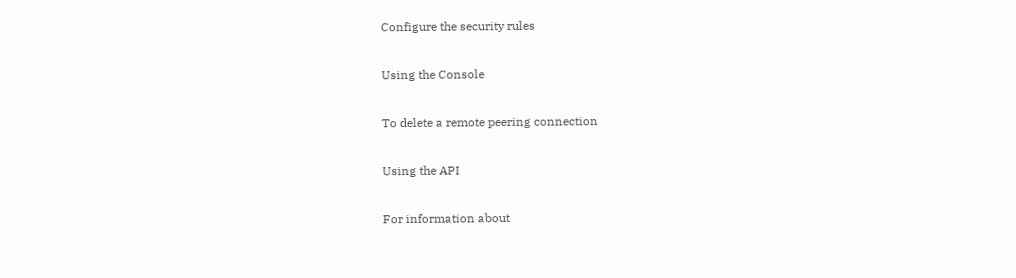Configure the security rules

Using the Console

To delete a remote peering connection

Using the API

For information about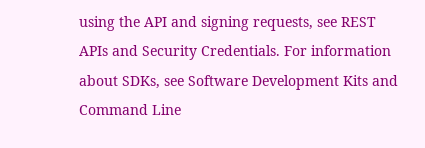using the API and signing requests, see REST APIs and Security Credentials. For information about SDKs, see Software Development Kits and Command Line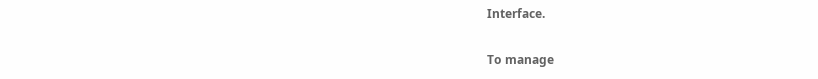Interface.

To manage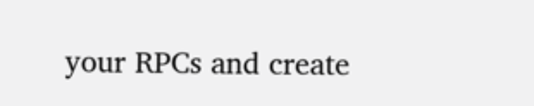your RPCs and create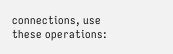connections, use these operations: